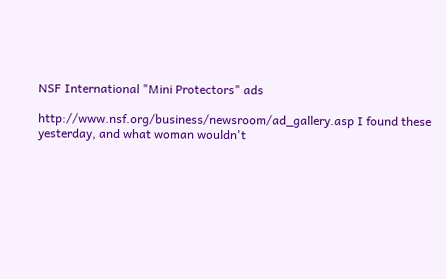NSF International "Mini Protectors" ads

http://www.nsf.org/business/newsroom/ad_gallery.asp I found these yesterday, and what woman wouldn't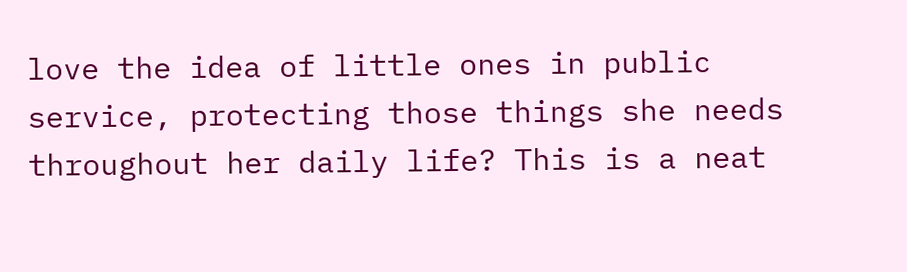love the idea of little ones in public service, protecting those things she needs throughout her daily life? This is a neat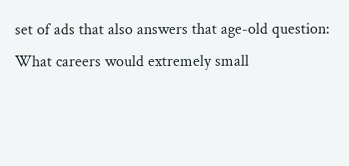set of ads that also answers that age-old question: What careers would extremely small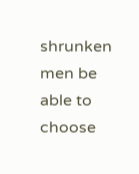shrunken men be able to choose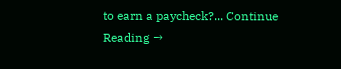to earn a paycheck?... Continue Reading →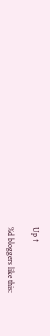Up ↑

%d bloggers like this: